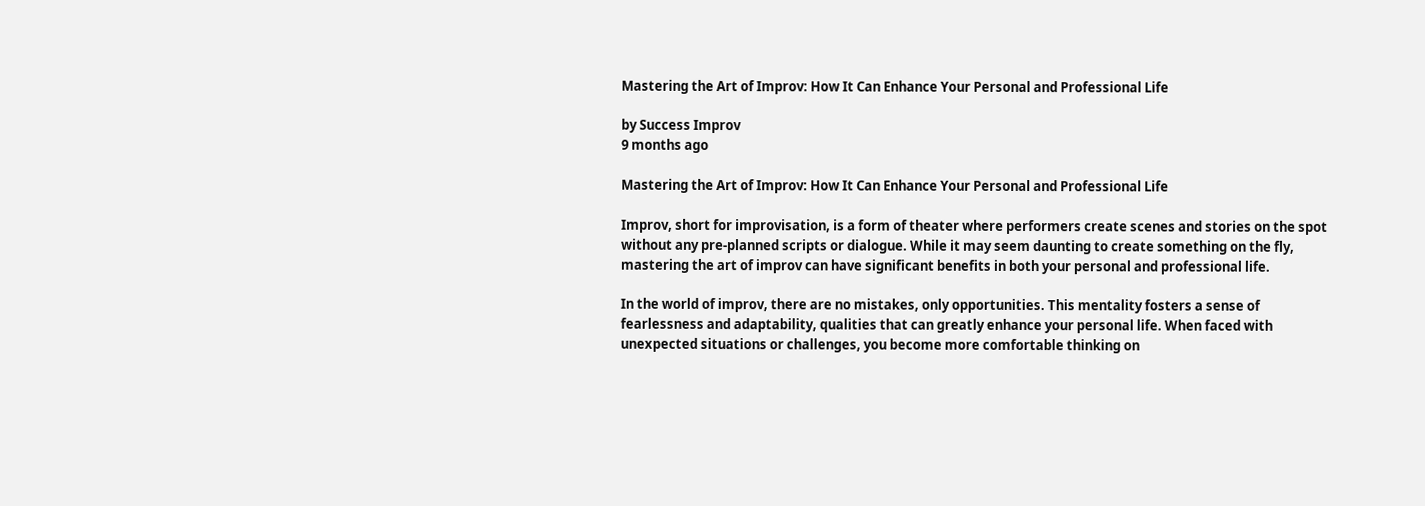Mastering the Art of Improv: How It Can Enhance Your Personal and Professional Life

by Success Improv
9 months ago

Mastering the Art of Improv: How It Can Enhance Your Personal and Professional Life

Improv, short for improvisation, is a form of theater where performers create scenes and stories on the spot without any pre-planned scripts or dialogue. While it may seem daunting to create something on the fly, mastering the art of improv can have significant benefits in both your personal and professional life.

In the world of improv, there are no mistakes, only opportunities. This mentality fosters a sense of fearlessness and adaptability, qualities that can greatly enhance your personal life. When faced with unexpected situations or challenges, you become more comfortable thinking on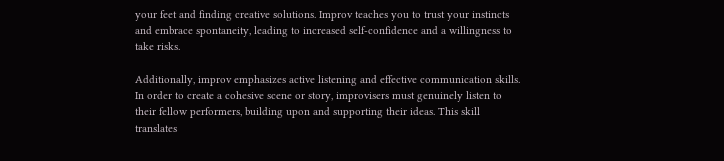your feet and finding creative solutions. Improv teaches you to trust your instincts and embrace spontaneity, leading to increased self-confidence and a willingness to take risks.

Additionally, improv emphasizes active listening and effective communication skills. In order to create a cohesive scene or story, improvisers must genuinely listen to their fellow performers, building upon and supporting their ideas. This skill translates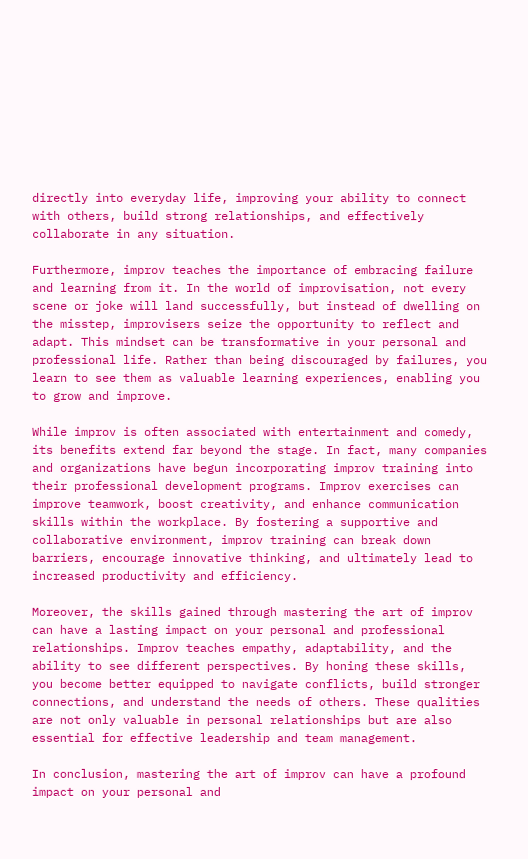directly into everyday life, improving your ability to connect with others, build strong relationships, and effectively collaborate in any situation.

Furthermore, improv teaches the importance of embracing failure and learning from it. In the world of improvisation, not every scene or joke will land successfully, but instead of dwelling on the misstep, improvisers seize the opportunity to reflect and adapt. This mindset can be transformative in your personal and professional life. Rather than being discouraged by failures, you learn to see them as valuable learning experiences, enabling you to grow and improve.

While improv is often associated with entertainment and comedy, its benefits extend far beyond the stage. In fact, many companies and organizations have begun incorporating improv training into their professional development programs. Improv exercises can improve teamwork, boost creativity, and enhance communication skills within the workplace. By fostering a supportive and collaborative environment, improv training can break down barriers, encourage innovative thinking, and ultimately lead to increased productivity and efficiency.

Moreover, the skills gained through mastering the art of improv can have a lasting impact on your personal and professional relationships. Improv teaches empathy, adaptability, and the ability to see different perspectives. By honing these skills, you become better equipped to navigate conflicts, build stronger connections, and understand the needs of others. These qualities are not only valuable in personal relationships but are also essential for effective leadership and team management.

In conclusion, mastering the art of improv can have a profound impact on your personal and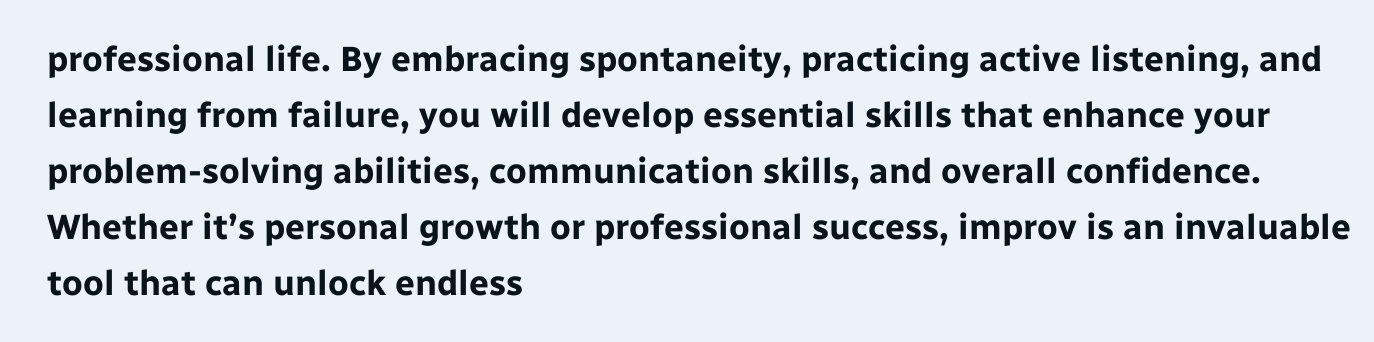professional life. By embracing spontaneity, practicing active listening, and learning from failure, you will develop essential skills that enhance your problem-solving abilities, communication skills, and overall confidence. Whether it’s personal growth or professional success, improv is an invaluable tool that can unlock endless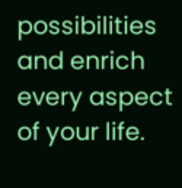possibilities and enrich every aspect of your life.